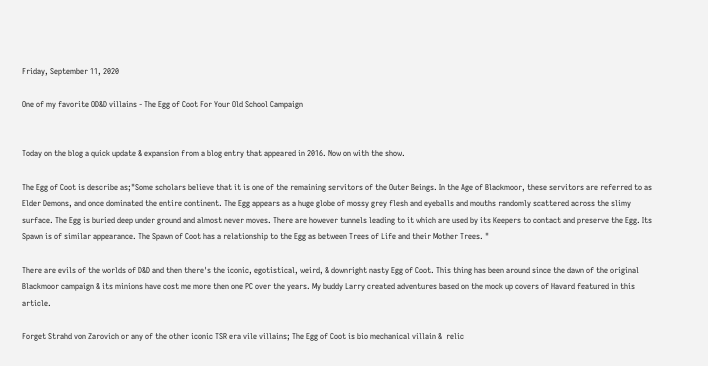Friday, September 11, 2020

One of my favorite OD&D villains - The Egg of Coot For Your Old School Campaign


Today on the blog a quick update & expansion from a blog entry that appeared in 2016. Now on with the show.

The Egg of Coot is describe as;"Some scholars believe that it is one of the remaining servitors of the Outer Beings. In the Age of Blackmoor, these servitors are referred to as Elder Demons, and once dominated the entire continent. The Egg appears as a huge globe of mossy grey flesh and eyeballs and mouths randomly scattered across the slimy surface. The Egg is buried deep under ground and almost never moves. There are however tunnels leading to it which are used by its Keepers to contact and preserve the Egg. Its Spawn is of similar appearance. The Spawn of Coot has a relationship to the Egg as between Trees of Life and their Mother Trees. "

There are evils of the worlds of D&D and then there's the iconic, egotistical, weird, & downright nasty Egg of Coot. This thing has been around since the dawn of the original  Blackmoor campaign & its minions have cost me more then one PC over the years. My buddy Larry created adventures based on the mock up covers of Havard featured in this article.

Forget Strahd von Zarovich or any of the other iconic TSR era vile villains; The Egg of Coot is bio mechanical villain &  relic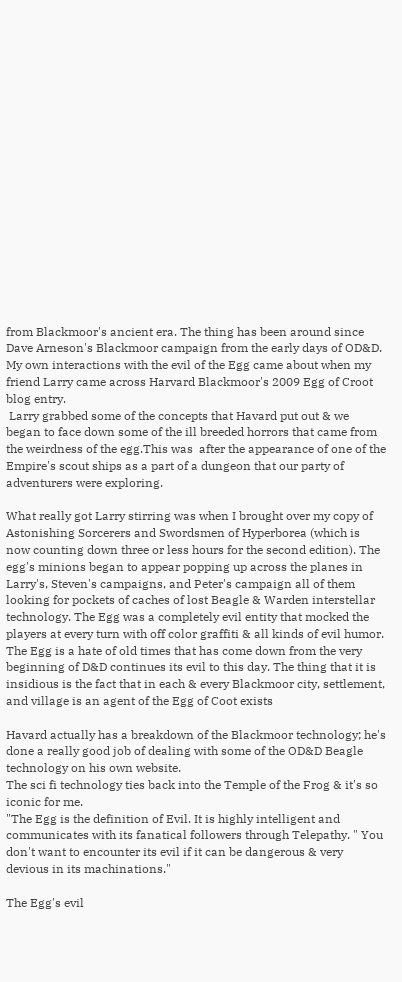from Blackmoor's ancient era. The thing has been around since Dave Arneson's Blackmoor campaign from the early days of OD&D. My own interactions with the evil of the Egg came about when my friend Larry came across Harvard Blackmoor's 2009 Egg of Croot blog entry.
 Larry grabbed some of the concepts that Havard put out & we began to face down some of the ill breeded horrors that came from the weirdness of the egg.This was  after the appearance of one of the Empire's scout ships as a part of a dungeon that our party of adventurers were exploring.

What really got Larry stirring was when I brought over my copy of Astonishing Sorcerers and Swordsmen of Hyperborea (which is now counting down three or less hours for the second edition). The egg's minions began to appear popping up across the planes in Larry's, Steven's campaigns, and Peter's campaign all of them looking for pockets of caches of lost Beagle & Warden interstellar technology. The Egg was a completely evil entity that mocked the players at every turn with off color graffiti & all kinds of evil humor. The Egg is a hate of old times that has come down from the very beginning of D&D continues its evil to this day. The thing that it is insidious is the fact that in each & every Blackmoor city, settlement, and village is an agent of the Egg of Coot exists

Havard actually has a breakdown of the Blackmoor technology; he's done a really good job of dealing with some of the OD&D Beagle technology on his own website.
The sci fi technology ties back into the Temple of the Frog & it's so iconic for me.
"The Egg is the definition of Evil. It is highly intelligent and communicates with its fanatical followers through Telepathy. " You don't want to encounter its evil if it can be dangerous & very devious in its machinations."

The Egg's evil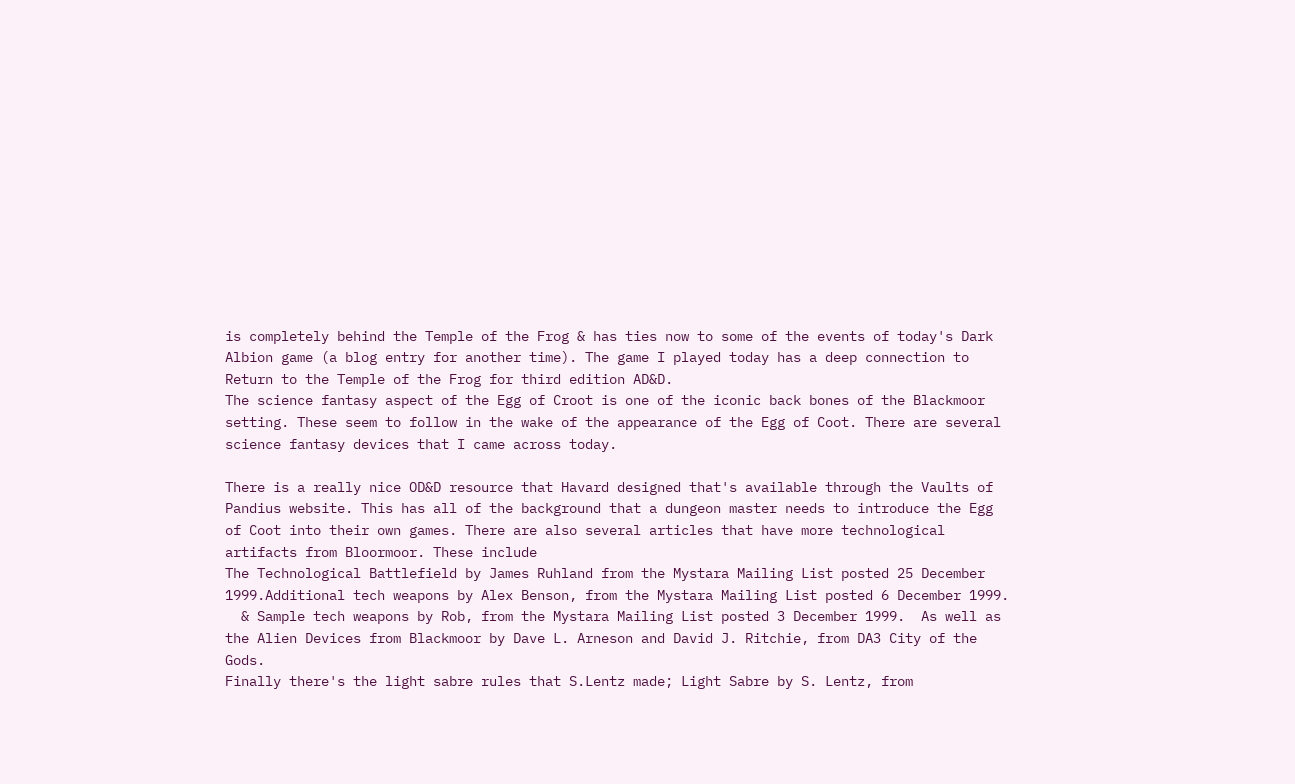is completely behind the Temple of the Frog & has ties now to some of the events of today's Dark Albion game (a blog entry for another time). The game I played today has a deep connection to Return to the Temple of the Frog for third edition AD&D.
The science fantasy aspect of the Egg of Croot is one of the iconic back bones of the Blackmoor setting. These seem to follow in the wake of the appearance of the Egg of Coot. There are several science fantasy devices that I came across today.

There is a really nice OD&D resource that Havard designed that's available through the Vaults of Pandius website. This has all of the background that a dungeon master needs to introduce the Egg of Coot into their own games. There are also several articles that have more technological artifacts from Bloormoor. These include
The Technological Battlefield by James Ruhland from the Mystara Mailing List posted 25 December 1999.Additional tech weapons by Alex Benson, from the Mystara Mailing List posted 6 December 1999.
  & Sample tech weapons by Rob, from the Mystara Mailing List posted 3 December 1999.  As well as the Alien Devices from Blackmoor by Dave L. Arneson and David J. Ritchie, from DA3 City of the Gods.
Finally there's the light sabre rules that S.Lentz made; Light Sabre by S. Lentz, from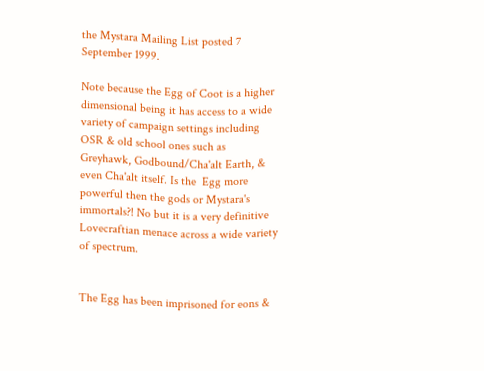the Mystara Mailing List posted 7 September 1999.

Note because the Egg of Coot is a higher dimensional being it has access to a wide variety of campaign settings including OSR & old school ones such as Greyhawk, Godbound/Cha'alt Earth, & even Cha'alt itself. Is the  Egg more powerful then the gods or Mystara's immortals?! No but it is a very definitive Lovecraftian menace across a wide variety of spectrum.


The Egg has been imprisoned for eons &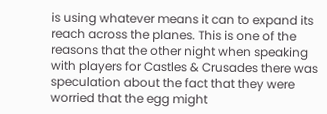is using whatever means it can to expand its reach across the planes. This is one of the reasons that the other night when speaking with players for Castles & Crusades there was speculation about the fact that they were worried that the egg might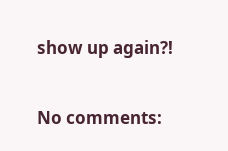show up again?!

No comments: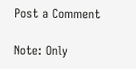Post a Comment

Note: Only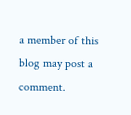a member of this blog may post a comment.